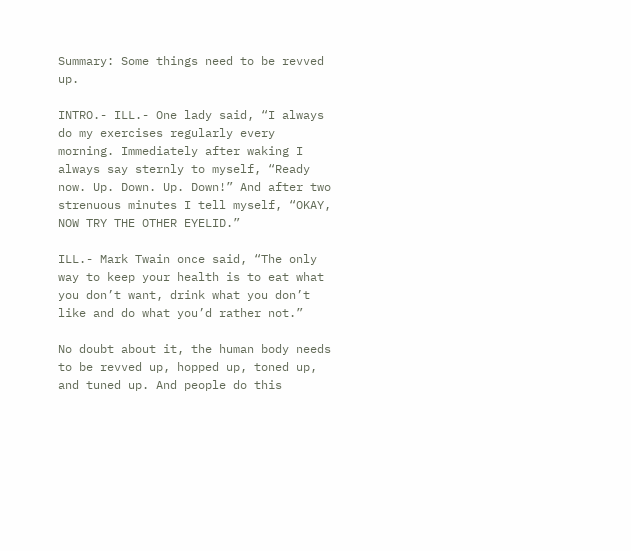Summary: Some things need to be revved up.

INTRO.- ILL.- One lady said, “I always do my exercises regularly every morning. Immediately after waking I always say sternly to myself, “Ready now. Up. Down. Up. Down!” And after two strenuous minutes I tell myself, “OKAY, NOW TRY THE OTHER EYELID.”

ILL.- Mark Twain once said, “The only way to keep your health is to eat what you don’t want, drink what you don’t like and do what you’d rather not.”

No doubt about it, the human body needs to be revved up, hopped up, toned up, and tuned up. And people do this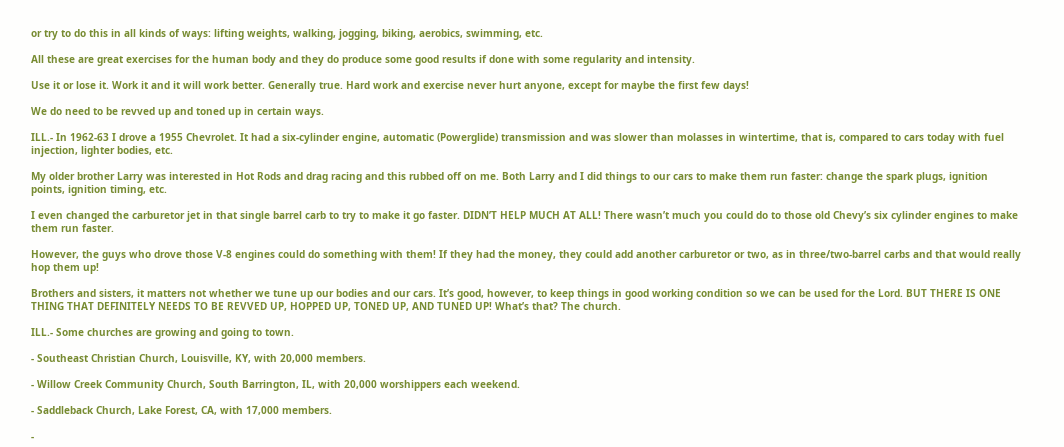or try to do this in all kinds of ways: lifting weights, walking, jogging, biking, aerobics, swimming, etc.

All these are great exercises for the human body and they do produce some good results if done with some regularity and intensity.

Use it or lose it. Work it and it will work better. Generally true. Hard work and exercise never hurt anyone, except for maybe the first few days!

We do need to be revved up and toned up in certain ways.

ILL.- In 1962-63 I drove a 1955 Chevrolet. It had a six-cylinder engine, automatic (Powerglide) transmission and was slower than molasses in wintertime, that is, compared to cars today with fuel injection, lighter bodies, etc.

My older brother Larry was interested in Hot Rods and drag racing and this rubbed off on me. Both Larry and I did things to our cars to make them run faster: change the spark plugs, ignition points, ignition timing, etc.

I even changed the carburetor jet in that single barrel carb to try to make it go faster. DIDN’T HELP MUCH AT ALL! There wasn’t much you could do to those old Chevy’s six cylinder engines to make them run faster.

However, the guys who drove those V-8 engines could do something with them! If they had the money, they could add another carburetor or two, as in three/two-barrel carbs and that would really hop them up!

Brothers and sisters, it matters not whether we tune up our bodies and our cars. It’s good, however, to keep things in good working condition so we can be used for the Lord. BUT THERE IS ONE THING THAT DEFINITELY NEEDS TO BE REVVED UP, HOPPED UP, TONED UP, AND TUNED UP! What’s that? The church.

ILL.- Some churches are growing and going to town.

- Southeast Christian Church, Louisville, KY, with 20,000 members.

- Willow Creek Community Church, South Barrington, IL, with 20,000 worshippers each weekend.

- Saddleback Church, Lake Forest, CA, with 17,000 members.

-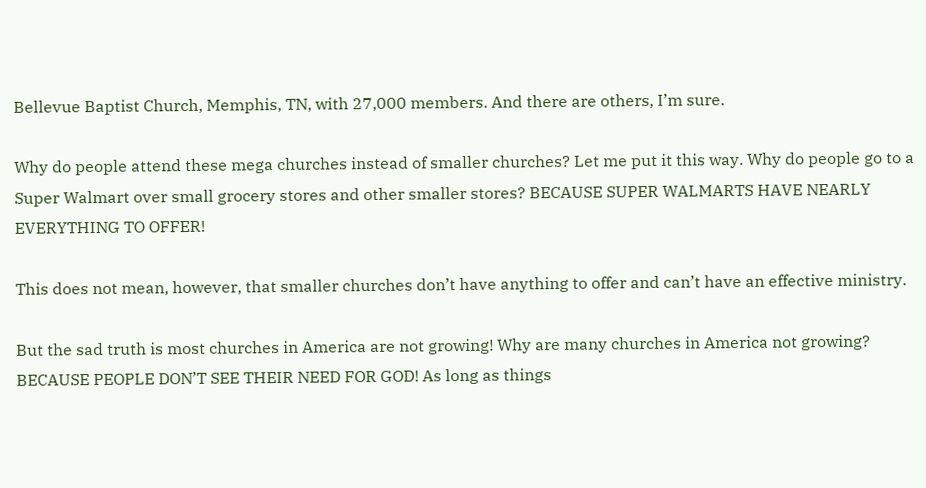Bellevue Baptist Church, Memphis, TN, with 27,000 members. And there are others, I’m sure.

Why do people attend these mega churches instead of smaller churches? Let me put it this way. Why do people go to a Super Walmart over small grocery stores and other smaller stores? BECAUSE SUPER WALMARTS HAVE NEARLY EVERYTHING TO OFFER!

This does not mean, however, that smaller churches don’t have anything to offer and can’t have an effective ministry.

But the sad truth is most churches in America are not growing! Why are many churches in America not growing? BECAUSE PEOPLE DON’T SEE THEIR NEED FOR GOD! As long as things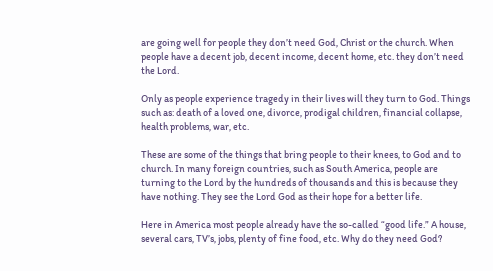are going well for people they don’t need God, Christ or the church. When people have a decent job, decent income, decent home, etc. they don’t need the Lord.

Only as people experience tragedy in their lives will they turn to God. Things such as: death of a loved one, divorce, prodigal children, financial collapse, health problems, war, etc.

These are some of the things that bring people to their knees, to God and to church. In many foreign countries, such as South America, people are turning to the Lord by the hundreds of thousands and this is because they have nothing. They see the Lord God as their hope for a better life.

Here in America most people already have the so-called “good life.” A house, several cars, TV’s, jobs, plenty of fine food, etc. Why do they need God?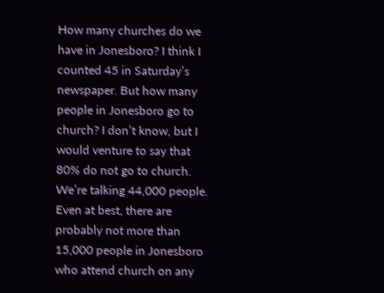How many churches do we have in Jonesboro? I think I counted 45 in Saturday’s newspaper. But how many people in Jonesboro go to church? I don’t know, but I would venture to say that 80% do not go to church. We’re talking 44,000 people. Even at best, there are probably not more than 15,000 people in Jonesboro who attend church on any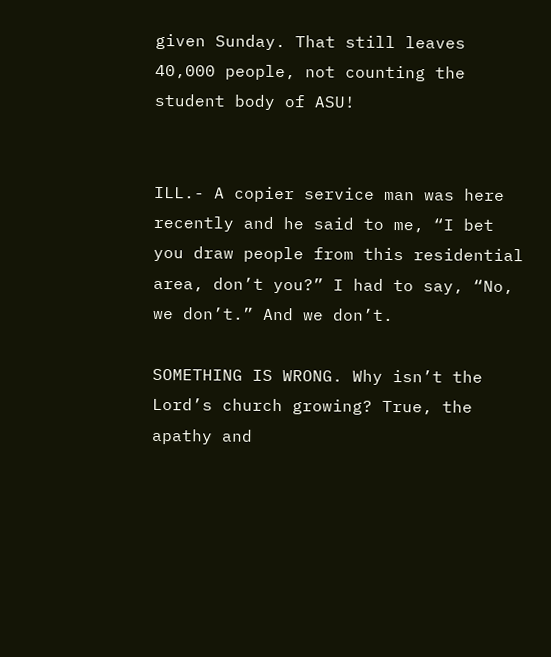given Sunday. That still leaves 40,000 people, not counting the student body of ASU!


ILL.- A copier service man was here recently and he said to me, “I bet you draw people from this residential area, don’t you?” I had to say, “No, we don’t.” And we don’t.

SOMETHING IS WRONG. Why isn’t the Lord’s church growing? True, the apathy and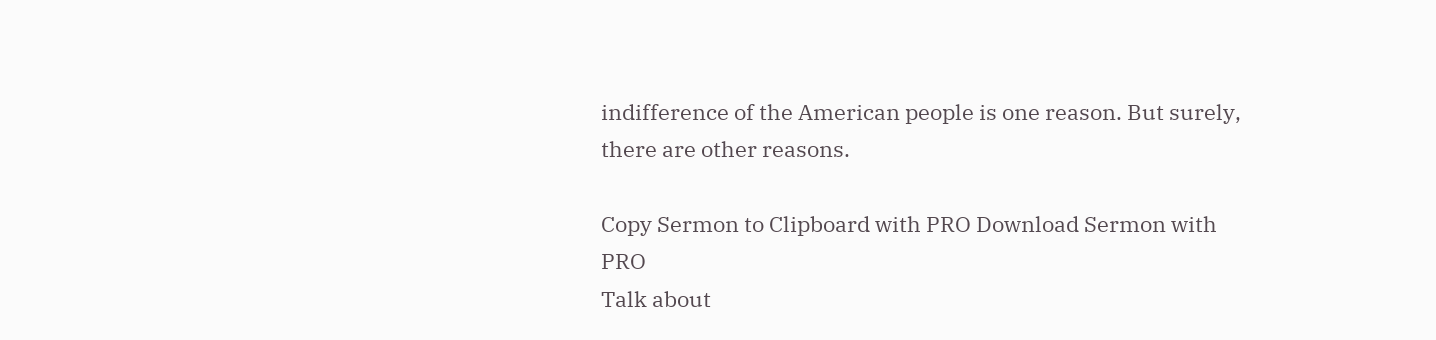indifference of the American people is one reason. But surely, there are other reasons.

Copy Sermon to Clipboard with PRO Download Sermon with PRO
Talk about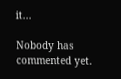it...

Nobody has commented yet.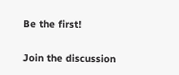Be the first!

Join the discussion